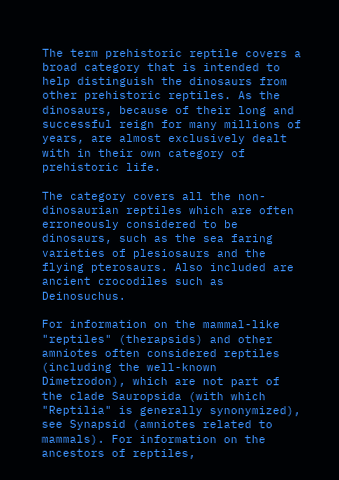The term prehistoric reptile covers a broad category that is intended to help distinguish the dinosaurs from other prehistoric reptiles. As the dinosaurs, because of their long and successful reign for many millions of years, are almost exclusively dealt with in their own category of prehistoric life.

The category covers all the non-dinosaurian reptiles which are often erroneously considered to be dinosaurs, such as the sea faring varieties of plesiosaurs and the flying pterosaurs. Also included are ancient crocodiles such as Deinosuchus.

For information on the mammal-like "reptiles" (therapsids) and other amniotes often considered reptiles (including the well-known Dimetrodon), which are not part of the clade Sauropsida (with which "Reptilia" is generally synonymized), see Synapsid (amniotes related to mammals). For information on the ancestors of reptiles,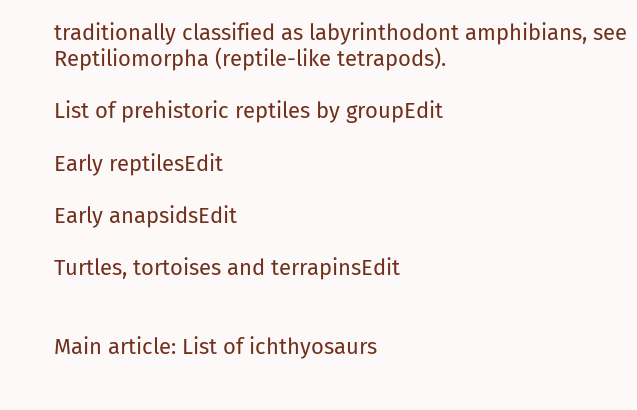traditionally classified as labyrinthodont amphibians, see Reptiliomorpha (reptile-like tetrapods).

List of prehistoric reptiles by groupEdit

Early reptilesEdit

Early anapsidsEdit

Turtles, tortoises and terrapinsEdit


Main article: List of ichthyosaurs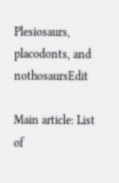Plesiosaurs, placodonts, and nothosaursEdit

Main article: List of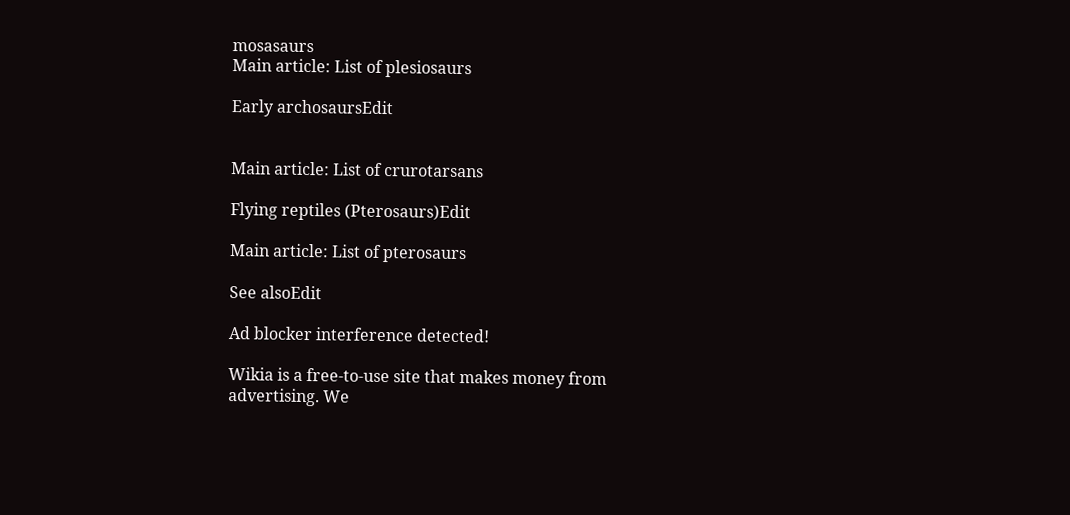mosasaurs
Main article: List of plesiosaurs

Early archosaursEdit


Main article: List of crurotarsans

Flying reptiles (Pterosaurs)Edit

Main article: List of pterosaurs

See alsoEdit

Ad blocker interference detected!

Wikia is a free-to-use site that makes money from advertising. We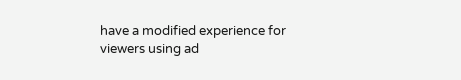have a modified experience for viewers using ad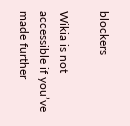blockers

Wikia is not accessible if you’ve made further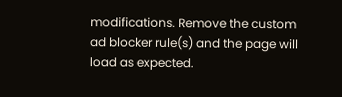modifications. Remove the custom ad blocker rule(s) and the page will load as expected.